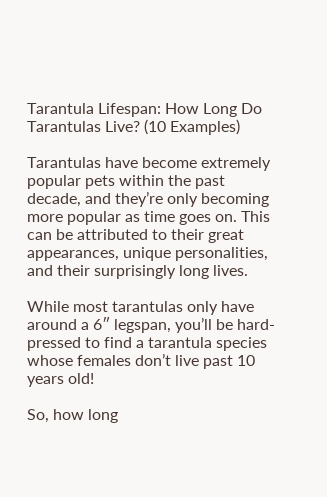Tarantula Lifespan: How Long Do Tarantulas Live? (10 Examples)

Tarantulas have become extremely popular pets within the past decade, and they’re only becoming more popular as time goes on. This can be attributed to their great appearances, unique personalities, and their surprisingly long lives.

While most tarantulas only have around a 6″ legspan, you’ll be hard-pressed to find a tarantula species whose females don’t live past 10 years old!

So, how long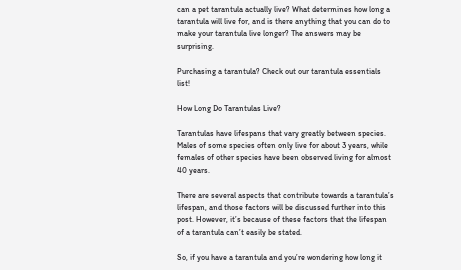can a pet tarantula actually live? What determines how long a tarantula will live for, and is there anything that you can do to make your tarantula live longer? The answers may be surprising.

Purchasing a tarantula? Check out our tarantula essentials list!

How Long Do Tarantulas Live?

Tarantulas have lifespans that vary greatly between species. Males of some species often only live for about 3 years, while females of other species have been observed living for almost 40 years.

There are several aspects that contribute towards a tarantula’s lifespan, and those factors will be discussed further into this post. However, it’s because of these factors that the lifespan of a tarantula can’t easily be stated.

So, if you have a tarantula and you’re wondering how long it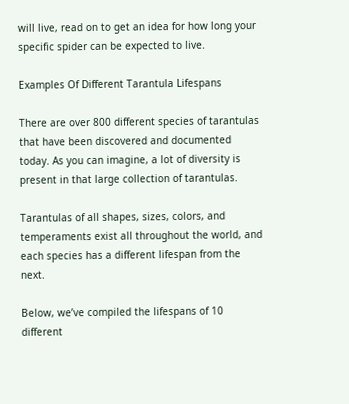will live, read on to get an idea for how long your specific spider can be expected to live.

Examples Of Different Tarantula Lifespans

There are over 800 different species of tarantulas that have been discovered and documented today. As you can imagine, a lot of diversity is present in that large collection of tarantulas.

Tarantulas of all shapes, sizes, colors, and temperaments exist all throughout the world, and each species has a different lifespan from the next.

Below, we’ve compiled the lifespans of 10 different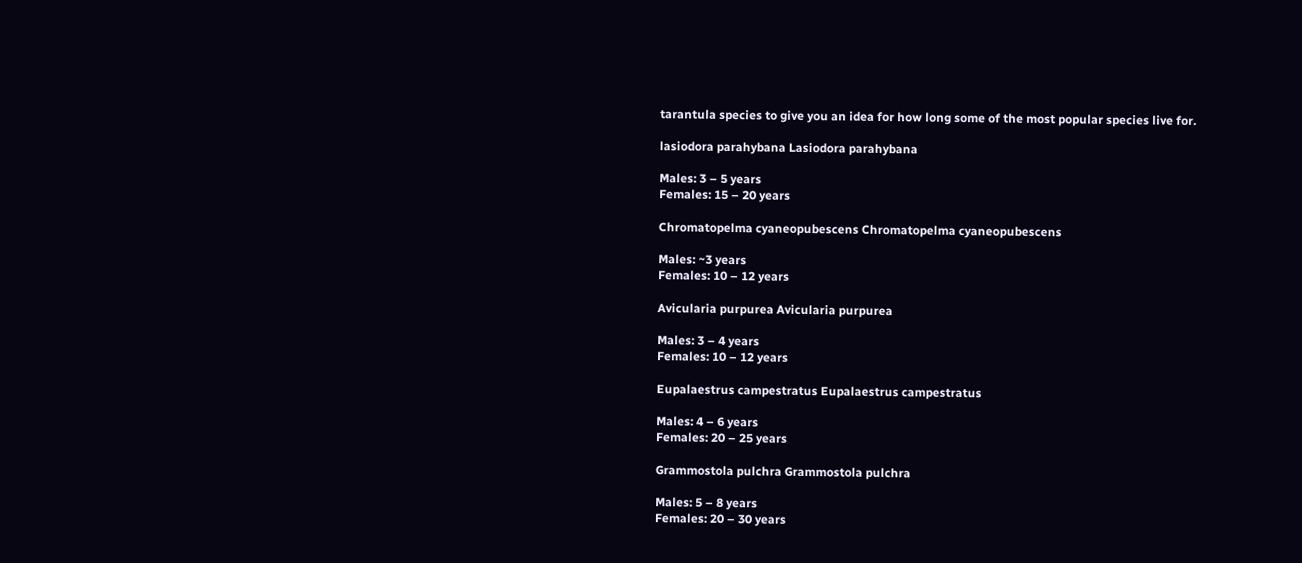tarantula species to give you an idea for how long some of the most popular species live for.

lasiodora parahybana Lasiodora parahybana

Males: 3 – 5 years
Females: 15 – 20 years

Chromatopelma cyaneopubescens Chromatopelma cyaneopubescens

Males: ~3 years
Females: 10 – 12 years

Avicularia purpurea Avicularia purpurea

Males: 3 – 4 years
Females: 10 – 12 years

Eupalaestrus campestratus Eupalaestrus campestratus

Males: 4 – 6 years
Females: 20 – 25 years

Grammostola pulchra Grammostola pulchra

Males: 5 – 8 years
Females: 20 – 30 years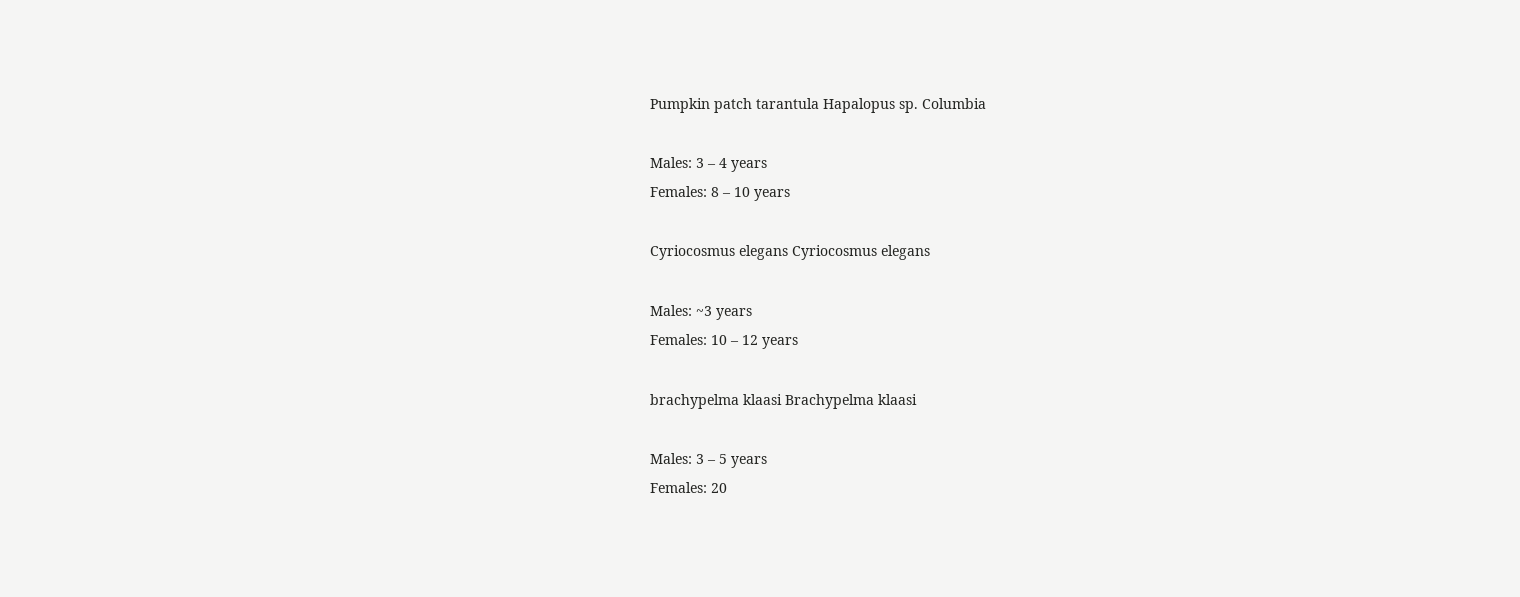Pumpkin patch tarantula Hapalopus sp. Columbia

Males: 3 – 4 years
Females: 8 – 10 years

Cyriocosmus elegans Cyriocosmus elegans

Males: ~3 years
Females: 10 – 12 years

brachypelma klaasi Brachypelma klaasi

Males: 3 – 5 years
Females: 20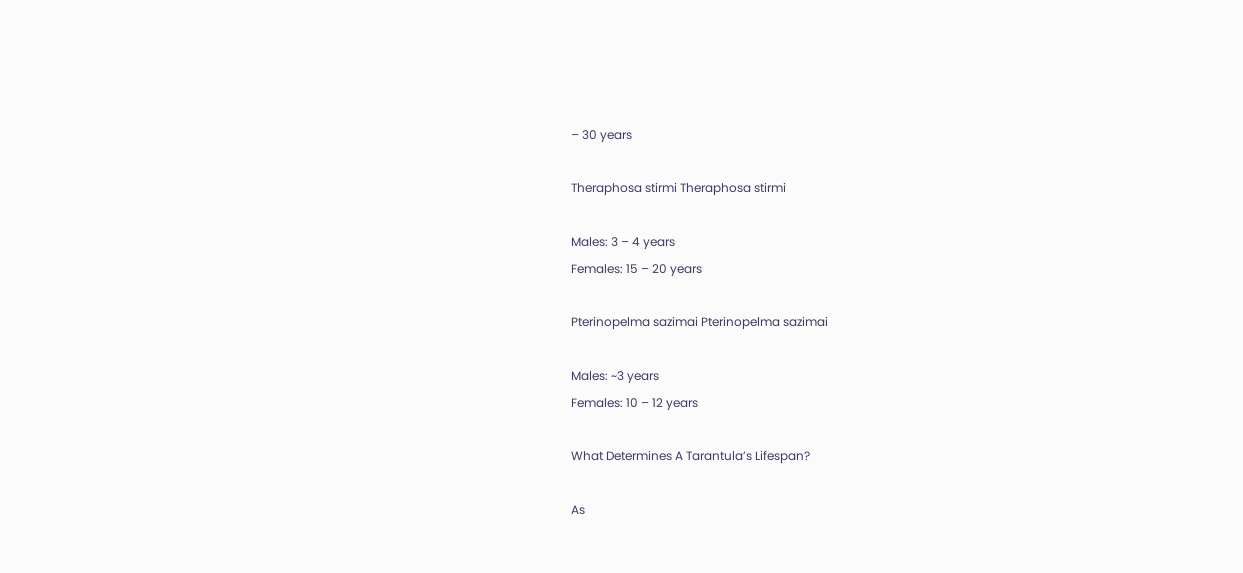– 30 years

Theraphosa stirmi Theraphosa stirmi

Males: 3 – 4 years
Females: 15 – 20 years

Pterinopelma sazimai Pterinopelma sazimai

Males: ~3 years
Females: 10 – 12 years

What Determines A Tarantula’s Lifespan?

As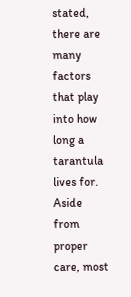stated, there are many factors that play into how long a tarantula lives for. Aside from proper care, most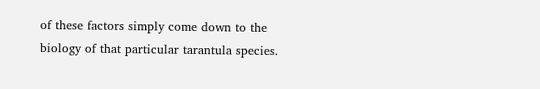of these factors simply come down to the biology of that particular tarantula species.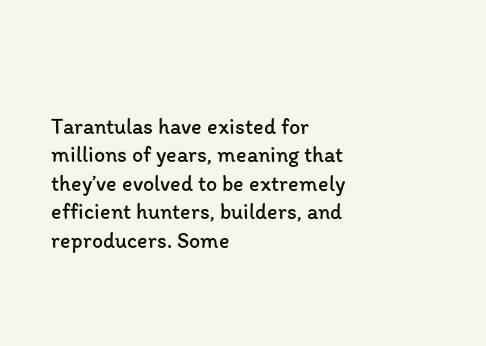Tarantulas have existed for millions of years, meaning that they’ve evolved to be extremely efficient hunters, builders, and reproducers. Some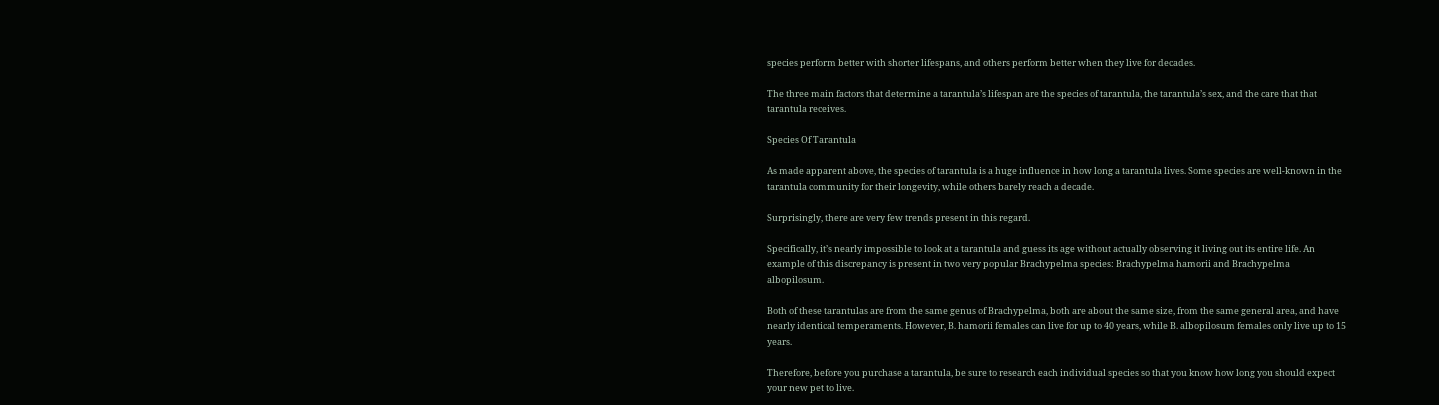species perform better with shorter lifespans, and others perform better when they live for decades.

The three main factors that determine a tarantula’s lifespan are the species of tarantula, the tarantula’s sex, and the care that that tarantula receives.

Species Of Tarantula

As made apparent above, the species of tarantula is a huge influence in how long a tarantula lives. Some species are well-known in the tarantula community for their longevity, while others barely reach a decade.

Surprisingly, there are very few trends present in this regard.

Specifically, it’s nearly impossible to look at a tarantula and guess its age without actually observing it living out its entire life. An example of this discrepancy is present in two very popular Brachypelma species: Brachypelma hamorii and Brachypelma albopilosum.

Both of these tarantulas are from the same genus of Brachypelma, both are about the same size, from the same general area, and have nearly identical temperaments. However, B. hamorii females can live for up to 40 years, while B. albopilosum females only live up to 15 years.

Therefore, before you purchase a tarantula, be sure to research each individual species so that you know how long you should expect your new pet to live.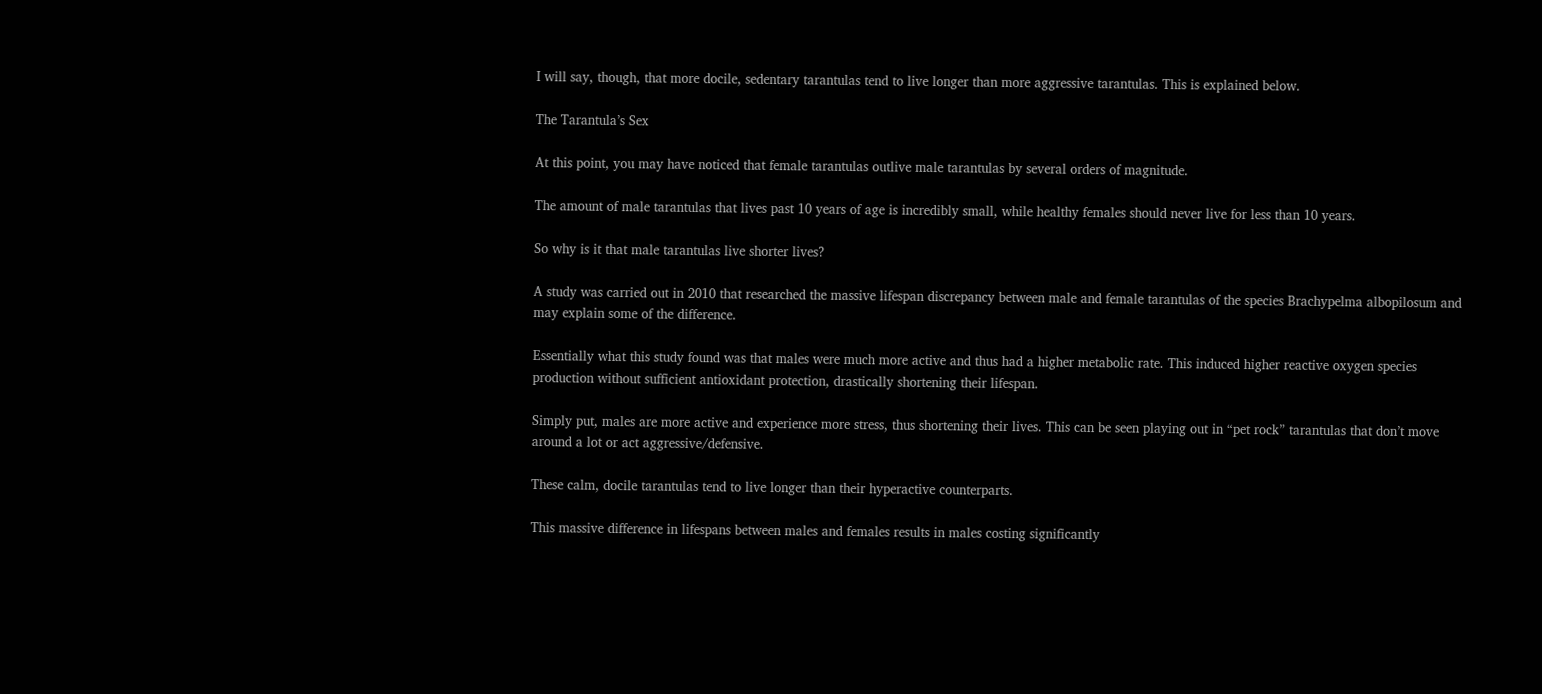I will say, though, that more docile, sedentary tarantulas tend to live longer than more aggressive tarantulas. This is explained below.

The Tarantula’s Sex

At this point, you may have noticed that female tarantulas outlive male tarantulas by several orders of magnitude.

The amount of male tarantulas that lives past 10 years of age is incredibly small, while healthy females should never live for less than 10 years.

So why is it that male tarantulas live shorter lives?

A study was carried out in 2010 that researched the massive lifespan discrepancy between male and female tarantulas of the species Brachypelma albopilosum and may explain some of the difference.

Essentially what this study found was that males were much more active and thus had a higher metabolic rate. This induced higher reactive oxygen species production without sufficient antioxidant protection, drastically shortening their lifespan.

Simply put, males are more active and experience more stress, thus shortening their lives. This can be seen playing out in “pet rock” tarantulas that don’t move around a lot or act aggressive/defensive.

These calm, docile tarantulas tend to live longer than their hyperactive counterparts.

This massive difference in lifespans between males and females results in males costing significantly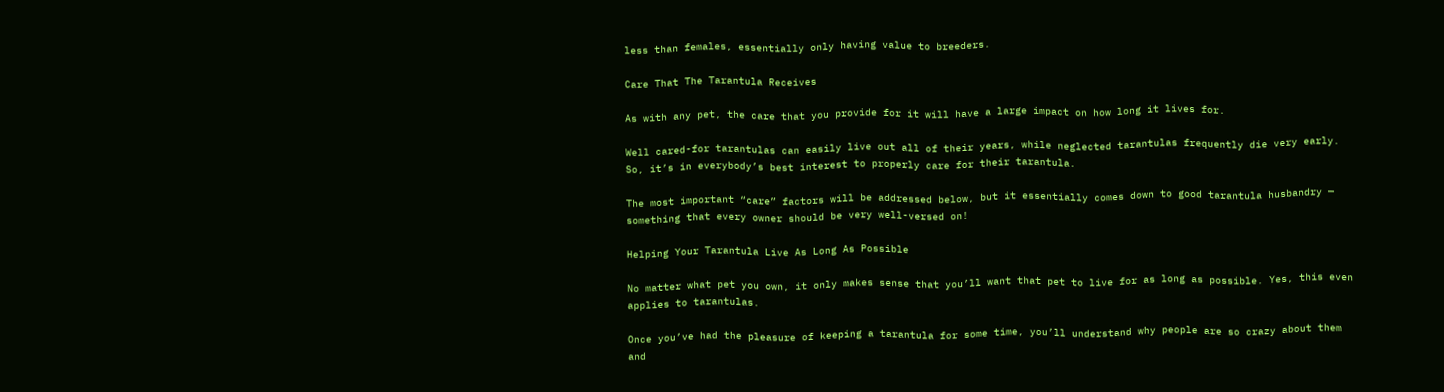less than females, essentially only having value to breeders.

Care That The Tarantula Receives

As with any pet, the care that you provide for it will have a large impact on how long it lives for.

Well cared-for tarantulas can easily live out all of their years, while neglected tarantulas frequently die very early. So, it’s in everybody’s best interest to properly care for their tarantula.

The most important “care” factors will be addressed below, but it essentially comes down to good tarantula husbandry — something that every owner should be very well-versed on!

Helping Your Tarantula Live As Long As Possible

No matter what pet you own, it only makes sense that you’ll want that pet to live for as long as possible. Yes, this even applies to tarantulas.

Once you’ve had the pleasure of keeping a tarantula for some time, you’ll understand why people are so crazy about them and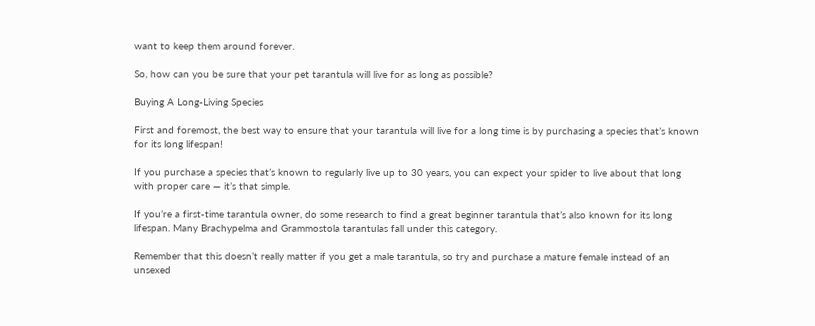want to keep them around forever.

So, how can you be sure that your pet tarantula will live for as long as possible?

Buying A Long-Living Species

First and foremost, the best way to ensure that your tarantula will live for a long time is by purchasing a species that’s known for its long lifespan!

If you purchase a species that’s known to regularly live up to 30 years, you can expect your spider to live about that long with proper care — it’s that simple.

If you’re a first-time tarantula owner, do some research to find a great beginner tarantula that’s also known for its long lifespan. Many Brachypelma and Grammostola tarantulas fall under this category.

Remember that this doesn’t really matter if you get a male tarantula, so try and purchase a mature female instead of an unsexed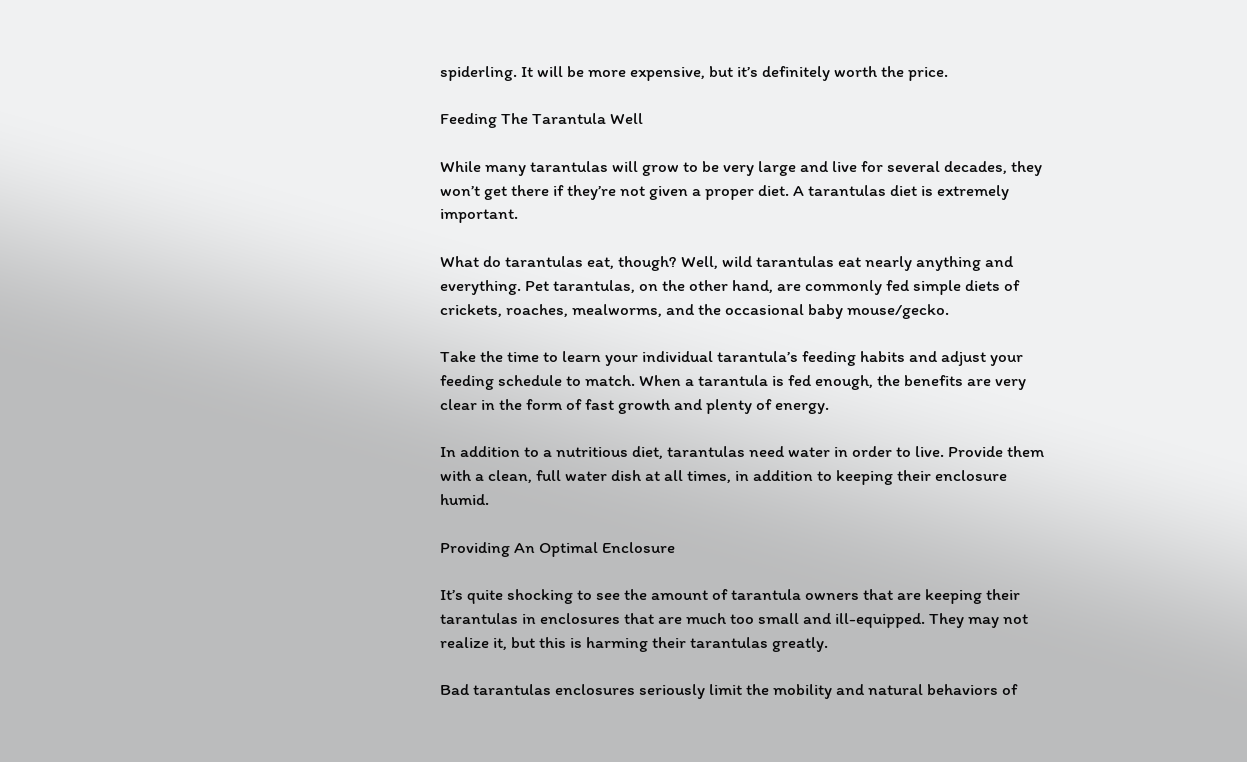spiderling. It will be more expensive, but it’s definitely worth the price.

Feeding The Tarantula Well

While many tarantulas will grow to be very large and live for several decades, they won’t get there if they’re not given a proper diet. A tarantulas diet is extremely important.

What do tarantulas eat, though? Well, wild tarantulas eat nearly anything and everything. Pet tarantulas, on the other hand, are commonly fed simple diets of crickets, roaches, mealworms, and the occasional baby mouse/gecko.

Take the time to learn your individual tarantula’s feeding habits and adjust your feeding schedule to match. When a tarantula is fed enough, the benefits are very clear in the form of fast growth and plenty of energy.

In addition to a nutritious diet, tarantulas need water in order to live. Provide them with a clean, full water dish at all times, in addition to keeping their enclosure humid.

Providing An Optimal Enclosure

It’s quite shocking to see the amount of tarantula owners that are keeping their tarantulas in enclosures that are much too small and ill-equipped. They may not realize it, but this is harming their tarantulas greatly.

Bad tarantulas enclosures seriously limit the mobility and natural behaviors of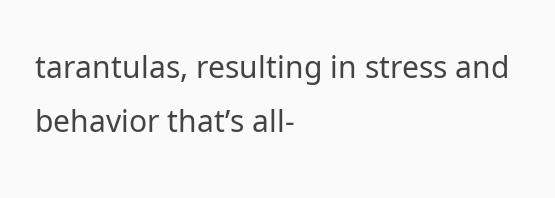tarantulas, resulting in stress and behavior that’s all-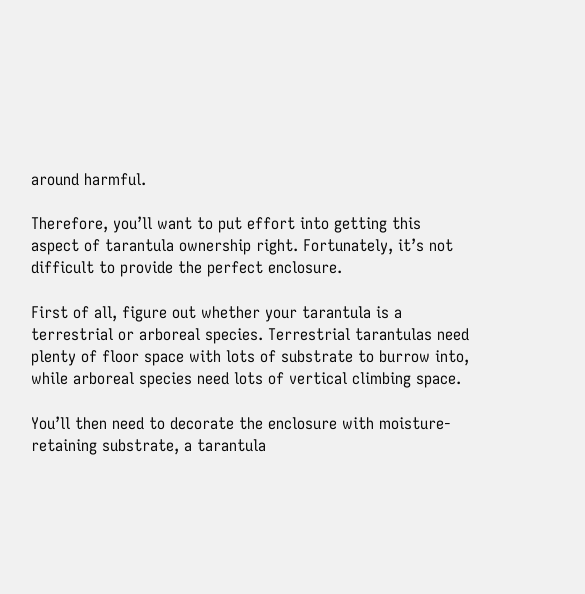around harmful.

Therefore, you’ll want to put effort into getting this aspect of tarantula ownership right. Fortunately, it’s not difficult to provide the perfect enclosure.

First of all, figure out whether your tarantula is a terrestrial or arboreal species. Terrestrial tarantulas need plenty of floor space with lots of substrate to burrow into, while arboreal species need lots of vertical climbing space.

You’ll then need to decorate the enclosure with moisture-retaining substrate, a tarantula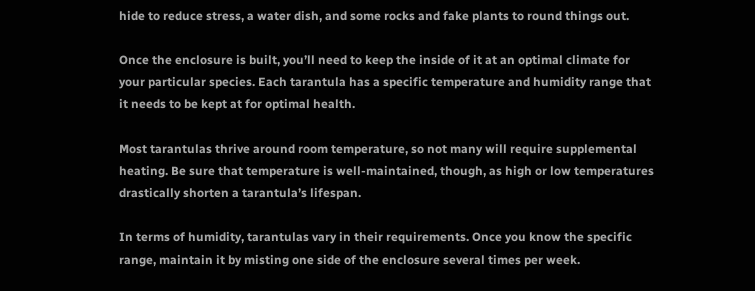hide to reduce stress, a water dish, and some rocks and fake plants to round things out.

Once the enclosure is built, you’ll need to keep the inside of it at an optimal climate for your particular species. Each tarantula has a specific temperature and humidity range that it needs to be kept at for optimal health.

Most tarantulas thrive around room temperature, so not many will require supplemental heating. Be sure that temperature is well-maintained, though, as high or low temperatures drastically shorten a tarantula’s lifespan.

In terms of humidity, tarantulas vary in their requirements. Once you know the specific range, maintain it by misting one side of the enclosure several times per week.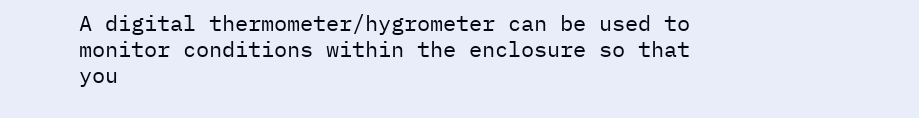A digital thermometer/hygrometer can be used to monitor conditions within the enclosure so that you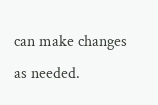can make changes as needed.